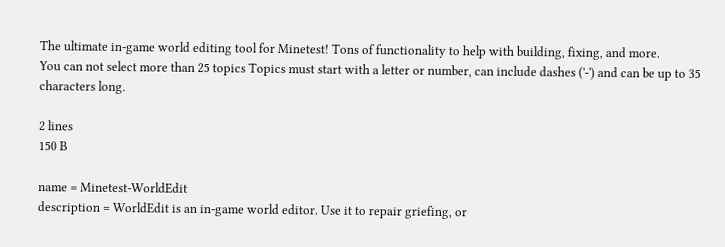The ultimate in-game world editing tool for Minetest! Tons of functionality to help with building, fixing, and more.
You can not select more than 25 topics Topics must start with a letter or number, can include dashes ('-') and can be up to 35 characters long.

2 lines
150 B

name = Minetest-WorldEdit
description = WorldEdit is an in-game world editor. Use it to repair griefing, or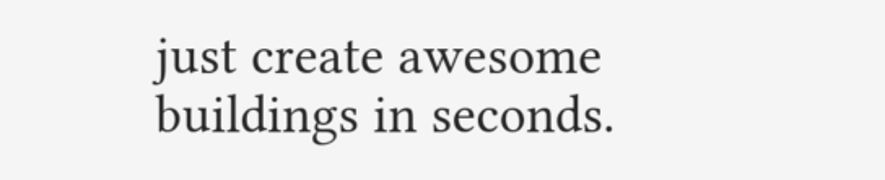just create awesome buildings in seconds.